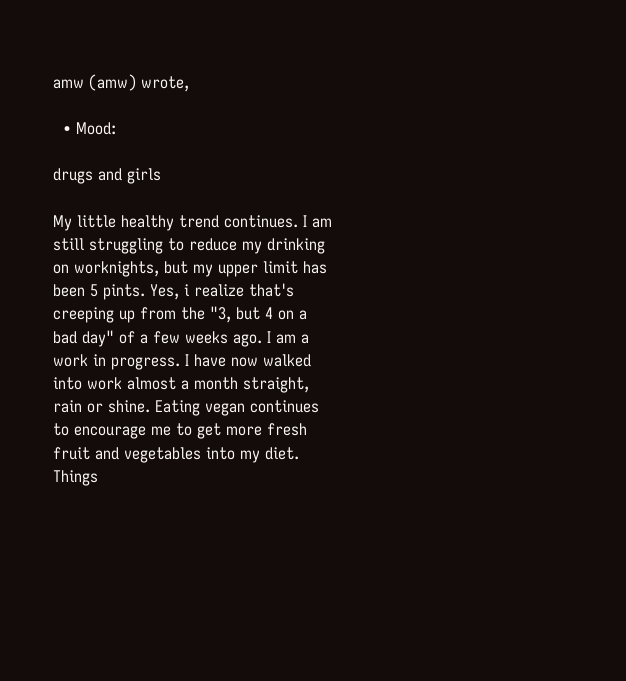amw (amw) wrote,

  • Mood:

drugs and girls

My little healthy trend continues. I am still struggling to reduce my drinking on worknights, but my upper limit has been 5 pints. Yes, i realize that's creeping up from the "3, but 4 on a bad day" of a few weeks ago. I am a work in progress. I have now walked into work almost a month straight, rain or shine. Eating vegan continues to encourage me to get more fresh fruit and vegetables into my diet. Things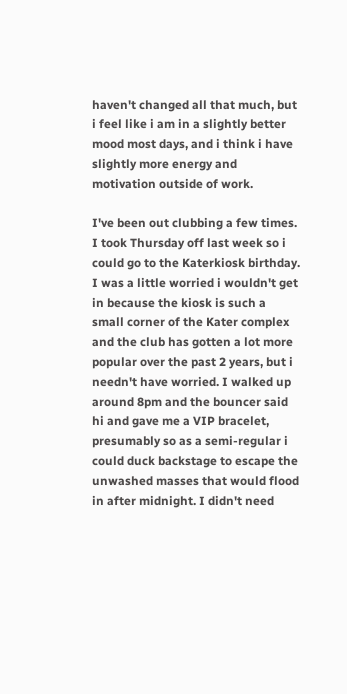haven't changed all that much, but i feel like i am in a slightly better mood most days, and i think i have slightly more energy and motivation outside of work.

I've been out clubbing a few times. I took Thursday off last week so i could go to the Katerkiosk birthday. I was a little worried i wouldn't get in because the kiosk is such a small corner of the Kater complex and the club has gotten a lot more popular over the past 2 years, but i needn't have worried. I walked up around 8pm and the bouncer said hi and gave me a VIP bracelet, presumably so as a semi-regular i could duck backstage to escape the unwashed masses that would flood in after midnight. I didn't need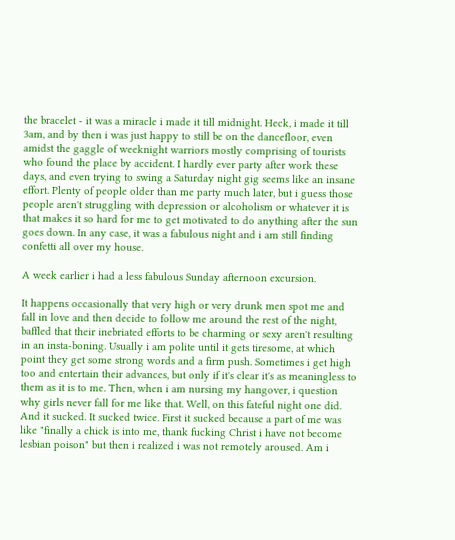the bracelet - it was a miracle i made it till midnight. Heck, i made it till 3am, and by then i was just happy to still be on the dancefloor, even amidst the gaggle of weeknight warriors mostly comprising of tourists who found the place by accident. I hardly ever party after work these days, and even trying to swing a Saturday night gig seems like an insane effort. Plenty of people older than me party much later, but i guess those people aren't struggling with depression or alcoholism or whatever it is that makes it so hard for me to get motivated to do anything after the sun goes down. In any case, it was a fabulous night and i am still finding confetti all over my house.

A week earlier i had a less fabulous Sunday afternoon excursion.

It happens occasionally that very high or very drunk men spot me and fall in love and then decide to follow me around the rest of the night, baffled that their inebriated efforts to be charming or sexy aren't resulting in an insta-boning. Usually i am polite until it gets tiresome, at which point they get some strong words and a firm push. Sometimes i get high too and entertain their advances, but only if it's clear it's as meaningless to them as it is to me. Then, when i am nursing my hangover, i question why girls never fall for me like that. Well, on this fateful night one did. And it sucked. It sucked twice. First it sucked because a part of me was like "finally a chick is into me, thank fucking Christ i have not become lesbian poison" but then i realized i was not remotely aroused. Am i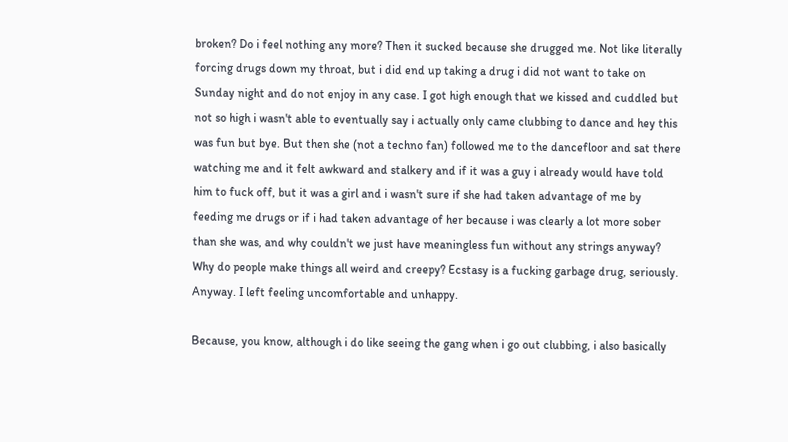broken? Do i feel nothing any more? Then it sucked because she drugged me. Not like literally forcing drugs down my throat, but i did end up taking a drug i did not want to take on Sunday night and do not enjoy in any case. I got high enough that we kissed and cuddled but not so high i wasn't able to eventually say i actually only came clubbing to dance and hey this was fun but bye. But then she (not a techno fan) followed me to the dancefloor and sat there watching me and it felt awkward and stalkery and if it was a guy i already would have told him to fuck off, but it was a girl and i wasn't sure if she had taken advantage of me by feeding me drugs or if i had taken advantage of her because i was clearly a lot more sober than she was, and why couldn't we just have meaningless fun without any strings anyway? Why do people make things all weird and creepy? Ecstasy is a fucking garbage drug, seriously. Anyway. I left feeling uncomfortable and unhappy.

Because, you know, although i do like seeing the gang when i go out clubbing, i also basically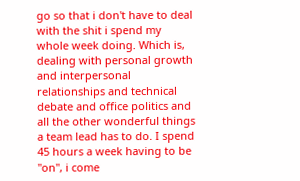go so that i don't have to deal with the shit i spend my whole week doing. Which is, dealing with personal growth and interpersonal relationships and technical debate and office politics and all the other wonderful things a team lead has to do. I spend 45 hours a week having to be "on", i come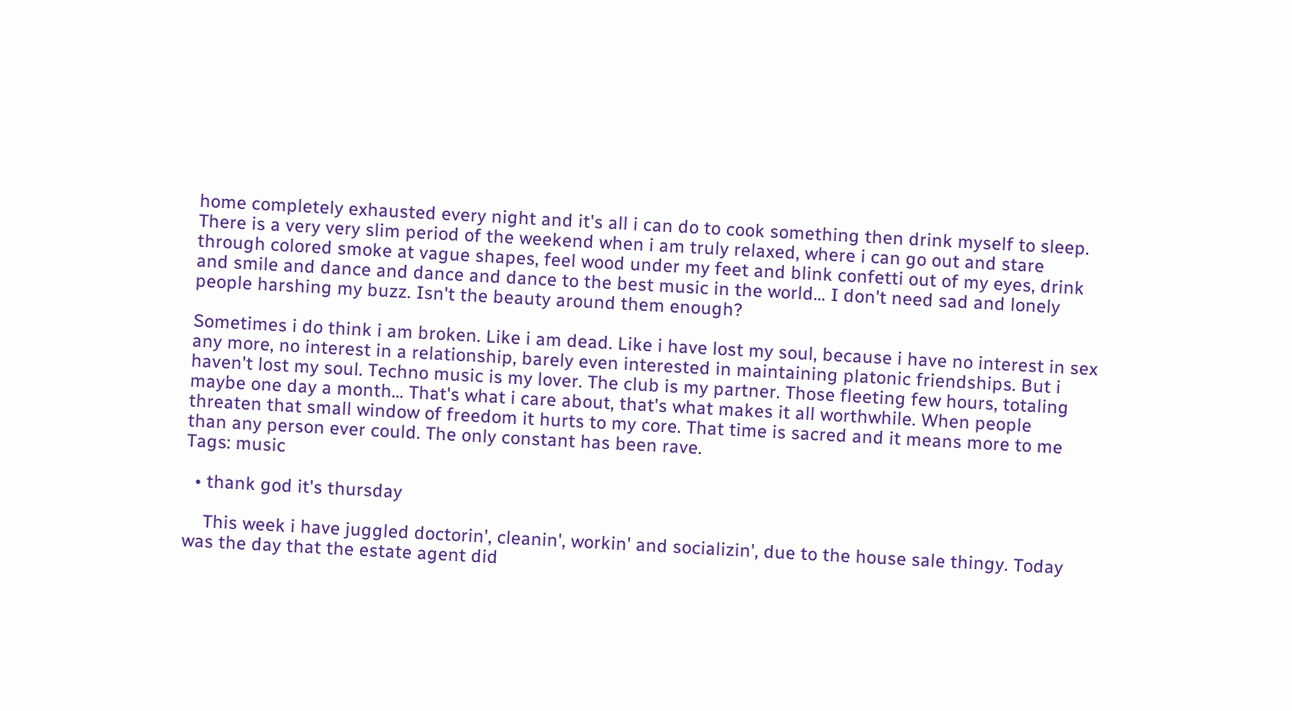home completely exhausted every night and it's all i can do to cook something then drink myself to sleep. There is a very very slim period of the weekend when i am truly relaxed, where i can go out and stare through colored smoke at vague shapes, feel wood under my feet and blink confetti out of my eyes, drink and smile and dance and dance and dance to the best music in the world... I don't need sad and lonely people harshing my buzz. Isn't the beauty around them enough?

Sometimes i do think i am broken. Like i am dead. Like i have lost my soul, because i have no interest in sex any more, no interest in a relationship, barely even interested in maintaining platonic friendships. But i haven't lost my soul. Techno music is my lover. The club is my partner. Those fleeting few hours, totaling maybe one day a month... That's what i care about, that's what makes it all worthwhile. When people threaten that small window of freedom it hurts to my core. That time is sacred and it means more to me than any person ever could. The only constant has been rave.
Tags: music

  • thank god it's thursday

    This week i have juggled doctorin', cleanin', workin' and socializin', due to the house sale thingy. Today was the day that the estate agent did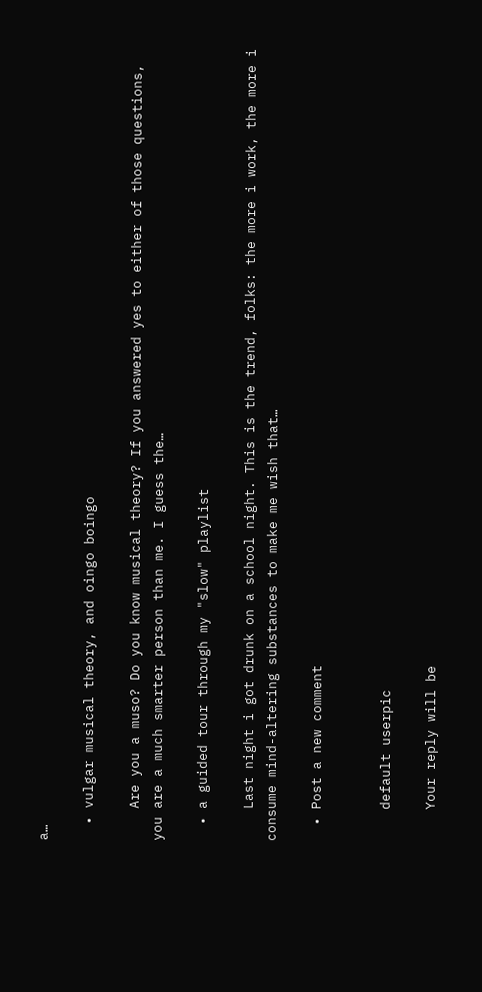a…

  • vulgar musical theory, and oingo boingo

    Are you a muso? Do you know musical theory? If you answered yes to either of those questions, you are a much smarter person than me. I guess the…

  • a guided tour through my "slow" playlist

    Last night i got drunk on a school night. This is the trend, folks: the more i work, the more i consume mind-altering substances to make me wish that…

  • Post a new comment


    default userpic

    Your reply will be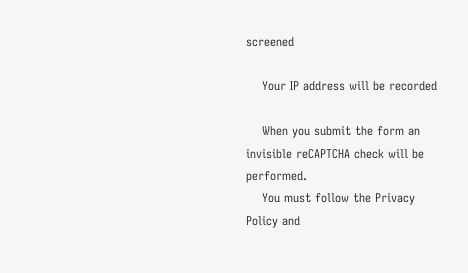screened

    Your IP address will be recorded

    When you submit the form an invisible reCAPTCHA check will be performed.
    You must follow the Privacy Policy and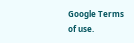Google Terms of use.